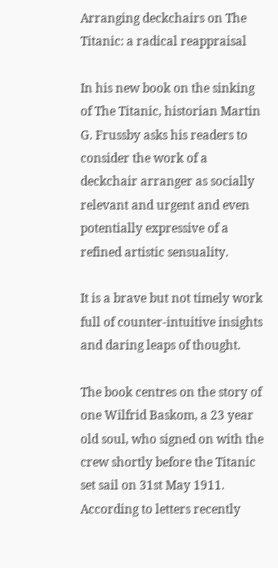Arranging deckchairs on The Titanic: a radical reappraisal

In his new book on the sinking of The Titanic, historian Martin G. Frussby asks his readers to consider the work of a deckchair arranger as socially relevant and urgent and even potentially expressive of a refined artistic sensuality.

It is a brave but not timely work full of counter-intuitive insights and daring leaps of thought.

The book centres on the story of one Wilfrid Baskom, a 23 year old soul, who signed on with the crew shortly before the Titanic set sail on 31st May 1911. According to letters recently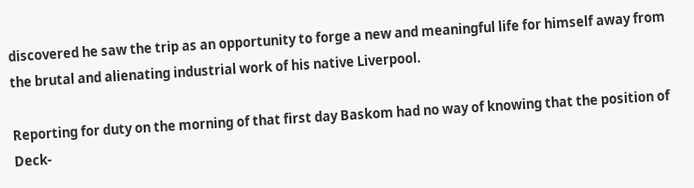discovered he saw the trip as an opportunity to forge a new and meaningful life for himself away from the brutal and alienating industrial work of his native Liverpool.

Reporting for duty on the morning of that first day Baskom had no way of knowing that the position of Deck-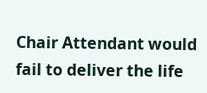Chair Attendant would fail to deliver the life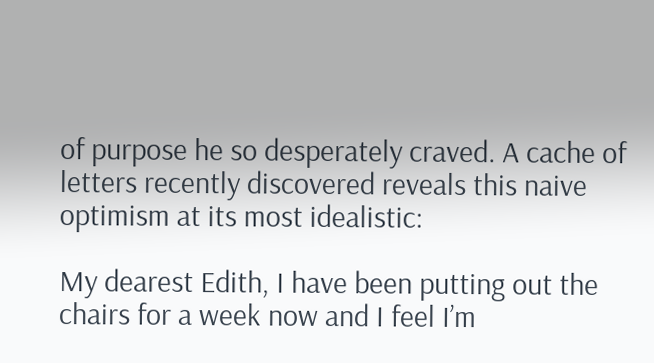of purpose he so desperately craved. A cache of letters recently discovered reveals this naive optimism at its most idealistic:

My dearest Edith, I have been putting out the chairs for a week now and I feel I’m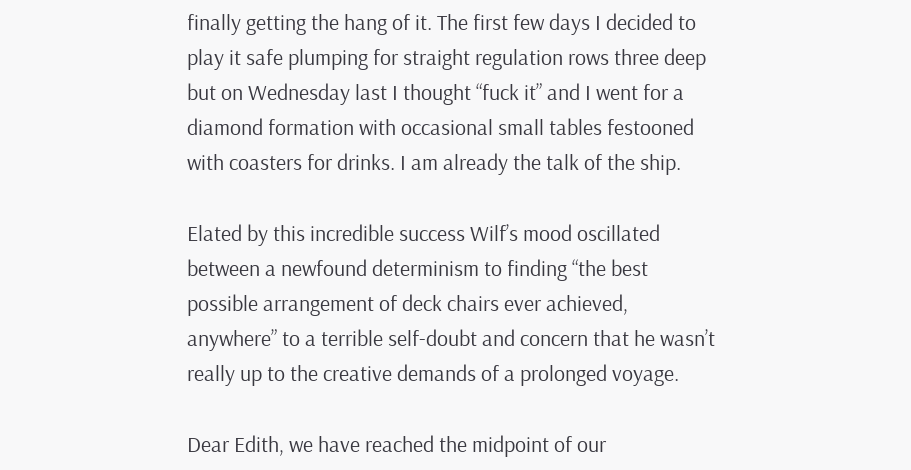finally getting the hang of it. The first few days I decided to play it safe plumping for straight regulation rows three deep but on Wednesday last I thought “fuck it” and I went for a diamond formation with occasional small tables festooned with coasters for drinks. I am already the talk of the ship.

Elated by this incredible success Wilf’s mood oscillated between a newfound determinism to finding “the best possible arrangement of deck chairs ever achieved, anywhere” to a terrible self-doubt and concern that he wasn’t really up to the creative demands of a prolonged voyage.

Dear Edith, we have reached the midpoint of our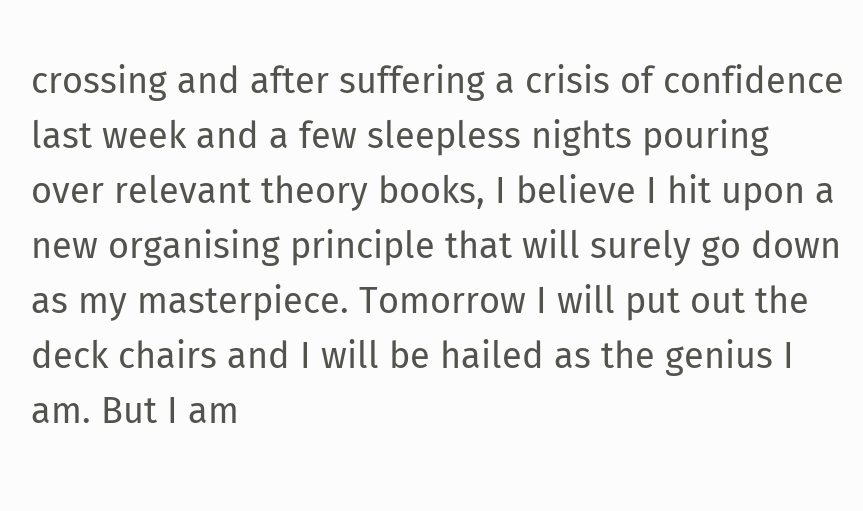crossing and after suffering a crisis of confidence last week and a few sleepless nights pouring over relevant theory books, I believe I hit upon a new organising principle that will surely go down as my masterpiece. Tomorrow I will put out the deck chairs and I will be hailed as the genius I am. But I am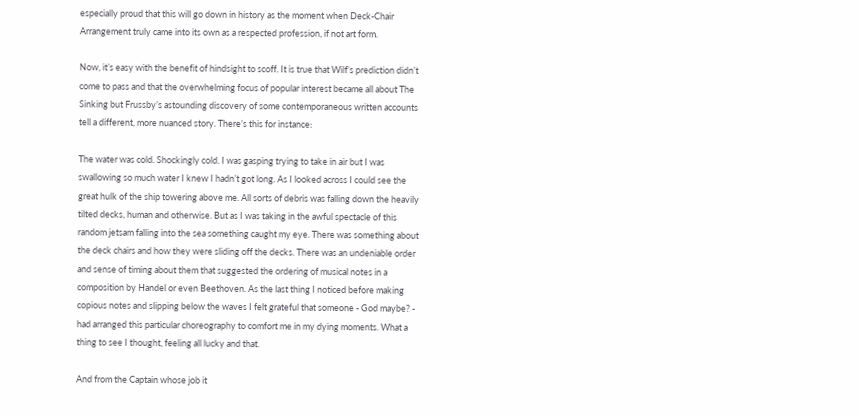especially proud that this will go down in history as the moment when Deck-Chair Arrangement truly came into its own as a respected profession, if not art form.

Now, it’s easy with the benefit of hindsight to scoff. It is true that Wilf’s prediction didn’t come to pass and that the overwhelming focus of popular interest became all about The Sinking but Frussby’s astounding discovery of some contemporaneous written accounts tell a different, more nuanced story. There’s this for instance:

The water was cold. Shockingly cold. I was gasping trying to take in air but I was swallowing so much water I knew I hadn’t got long. As I looked across I could see the great hulk of the ship towering above me. All sorts of debris was falling down the heavily tilted decks, human and otherwise. But as I was taking in the awful spectacle of this random jetsam falling into the sea something caught my eye. There was something about the deck chairs and how they were sliding off the decks. There was an undeniable order and sense of timing about them that suggested the ordering of musical notes in a composition by Handel or even Beethoven. As the last thing I noticed before making copious notes and slipping below the waves I felt grateful that someone - God maybe? - had arranged this particular choreography to comfort me in my dying moments. What a thing to see I thought, feeling all lucky and that.

And from the Captain whose job it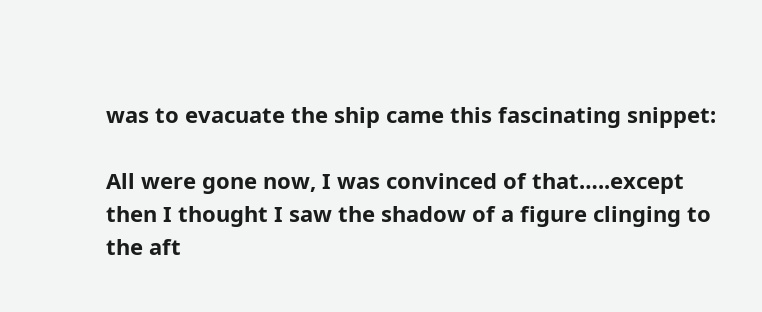was to evacuate the ship came this fascinating snippet:

All were gone now, I was convinced of that…..except then I thought I saw the shadow of a figure clinging to the aft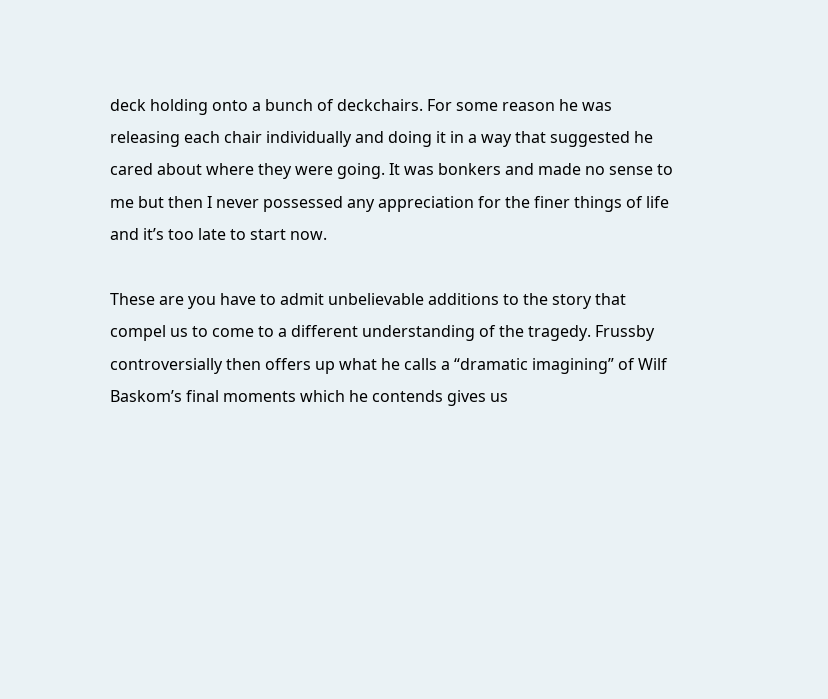deck holding onto a bunch of deckchairs. For some reason he was releasing each chair individually and doing it in a way that suggested he cared about where they were going. It was bonkers and made no sense to me but then I never possessed any appreciation for the finer things of life and it’s too late to start now.

These are you have to admit unbelievable additions to the story that compel us to come to a different understanding of the tragedy. Frussby controversially then offers up what he calls a “dramatic imagining” of Wilf Baskom’s final moments which he contends gives us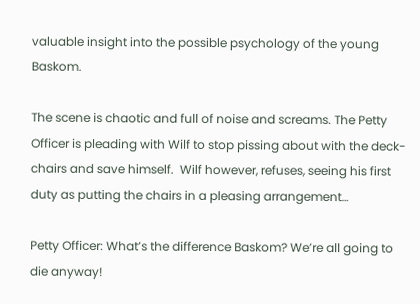valuable insight into the possible psychology of the young Baskom.

The scene is chaotic and full of noise and screams. The Petty Officer is pleading with Wilf to stop pissing about with the deck-chairs and save himself.  Wilf however, refuses, seeing his first duty as putting the chairs in a pleasing arrangement…

Petty Officer: What’s the difference Baskom? We’re all going to
die anyway!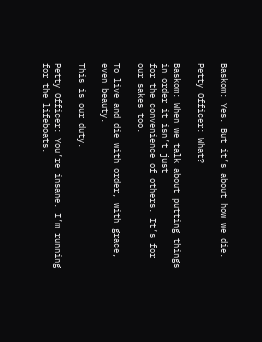Baskom: Yes. But it’s about how we die.

Petty Officer: What?

Baskom: When we talk about putting things in order it isn’t just
for the convenience of others. It’s for our sakes too.

To live and die with order, with grace, even beauty.

This is our duty.

Petty Officer: You’re insane. I’m running for the lifeboats.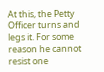At this, the Petty Officer turns and legs it. For some reason he cannot resist one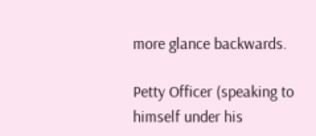more glance backwards.

Petty Officer (speaking to himself under his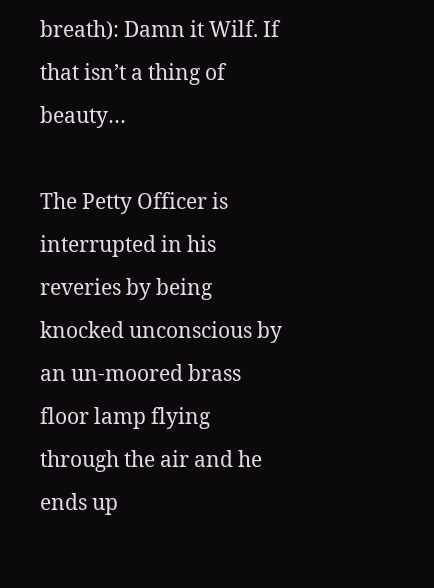breath): Damn it Wilf. If that isn’t a thing of beauty…

The Petty Officer is interrupted in his reveries by being knocked unconscious by an un-moored brass floor lamp flying through the air and he ends up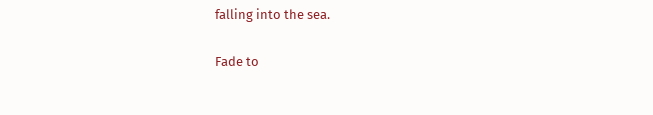falling into the sea.

Fade to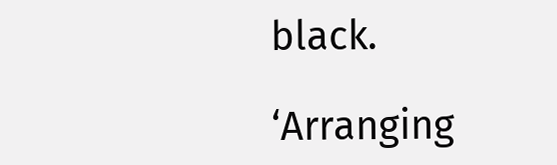black.

‘Arranging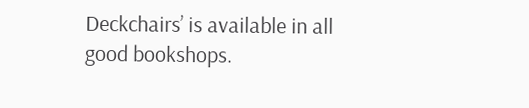Deckchairs’ is available in all good bookshops.